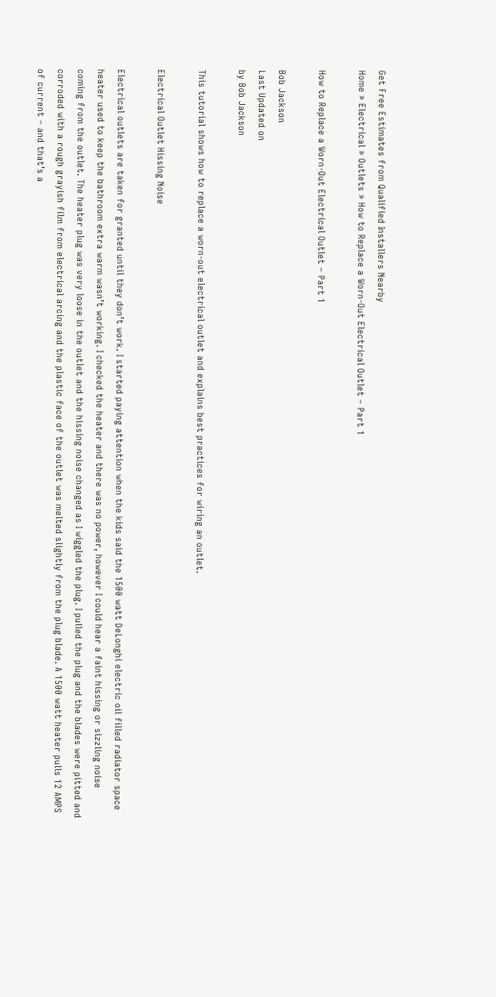Get Free Estimates from Qualified Installers Nearby
Home » Electrical » Outlets » How to Replace a Worn-Out Electrical Outlet – Part 1

How to Replace a Worn-Out Electrical Outlet – Part 1

Bob Jackson
Last Updated on
by Bob Jackson

This tutorial shows how to replace a worn-out electrical outlet and explains best practices for wiring an outlet.

Electrical Outlet Hissing Noise

Electrical outlets are taken for granted until they don’t work. I started paying attention when the kids said the 1500 watt DeLonghi electric oil filled radiator space heater used to keep the bathroom extra warm wasn’t working. I checked the heater and there was no power, however I could hear a faint hissing or sizzling noise coming from the outlet. The heater plug was very loose in the outlet and the hissing noise changed as I wiggled the plug. I pulled the plug and the blades were pitted and corroded with a rough grayish film from electrical arcing and the plastic face of the outlet was melted slightly from the plug blade. A 1500 watt heater pulls 12 AMPS of current – and that’s a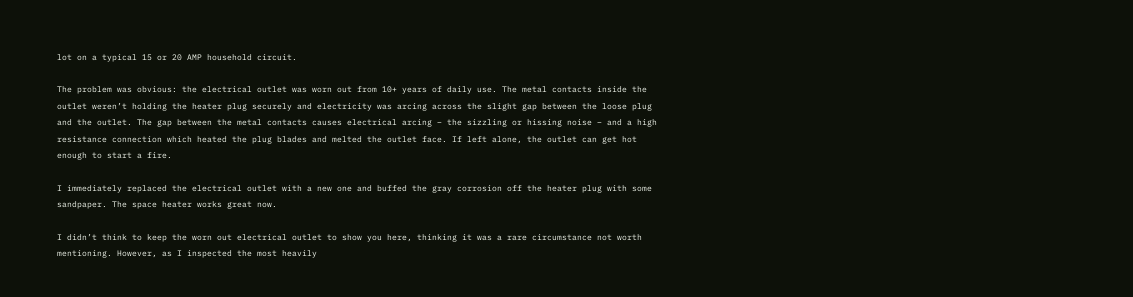lot on a typical 15 or 20 AMP household circuit.

The problem was obvious: the electrical outlet was worn out from 10+ years of daily use. The metal contacts inside the outlet weren’t holding the heater plug securely and electricity was arcing across the slight gap between the loose plug and the outlet. The gap between the metal contacts causes electrical arcing – the sizzling or hissing noise – and a high resistance connection which heated the plug blades and melted the outlet face. If left alone, the outlet can get hot enough to start a fire.

I immediately replaced the electrical outlet with a new one and buffed the gray corrosion off the heater plug with some sandpaper. The space heater works great now.

I didn’t think to keep the worn out electrical outlet to show you here, thinking it was a rare circumstance not worth mentioning. However, as I inspected the most heavily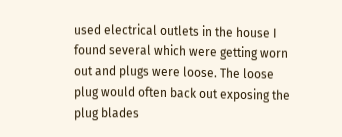used electrical outlets in the house I found several which were getting worn out and plugs were loose. The loose plug would often back out exposing the plug blades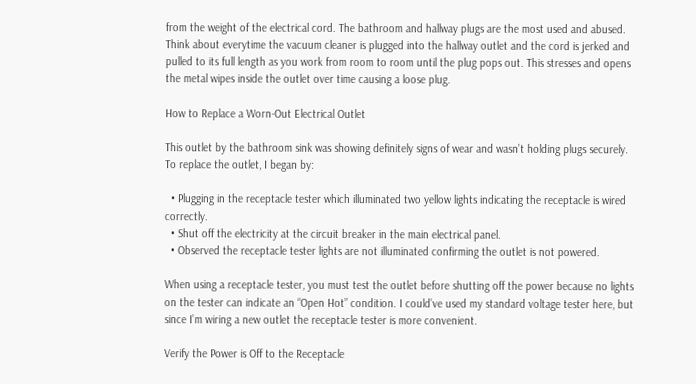from the weight of the electrical cord. The bathroom and hallway plugs are the most used and abused. Think about everytime the vacuum cleaner is plugged into the hallway outlet and the cord is jerked and pulled to its full length as you work from room to room until the plug pops out. This stresses and opens the metal wipes inside the outlet over time causing a loose plug.

How to Replace a Worn-Out Electrical Outlet

This outlet by the bathroom sink was showing definitely signs of wear and wasn’t holding plugs securely. To replace the outlet, I began by:

  • Plugging in the receptacle tester which illuminated two yellow lights indicating the receptacle is wired correctly.
  • Shut off the electricity at the circuit breaker in the main electrical panel.
  • Observed the receptacle tester lights are not illuminated confirming the outlet is not powered.

When using a receptacle tester, you must test the outlet before shutting off the power because no lights on the tester can indicate an “Open Hot” condition. I could’ve used my standard voltage tester here, but since I’m wiring a new outlet the receptacle tester is more convenient.

Verify the Power is Off to the Receptacle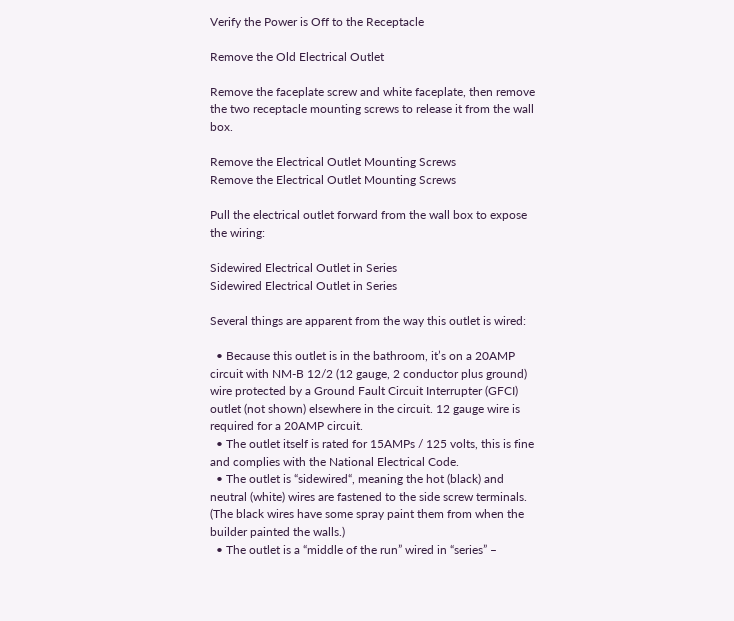Verify the Power is Off to the Receptacle

Remove the Old Electrical Outlet

Remove the faceplate screw and white faceplate, then remove the two receptacle mounting screws to release it from the wall box.

Remove the Electrical Outlet Mounting Screws
Remove the Electrical Outlet Mounting Screws

Pull the electrical outlet forward from the wall box to expose the wiring:

Sidewired Electrical Outlet in Series
Sidewired Electrical Outlet in Series

Several things are apparent from the way this outlet is wired:

  • Because this outlet is in the bathroom, it’s on a 20AMP circuit with NM-B 12/2 (12 gauge, 2 conductor plus ground) wire protected by a Ground Fault Circuit Interrupter (GFCI) outlet (not shown) elsewhere in the circuit. 12 gauge wire is required for a 20AMP circuit.
  • The outlet itself is rated for 15AMPs / 125 volts, this is fine and complies with the National Electrical Code.
  • The outlet is “sidewired“, meaning the hot (black) and neutral (white) wires are fastened to the side screw terminals. (The black wires have some spray paint them from when the builder painted the walls.)
  • The outlet is a “middle of the run” wired in “series” –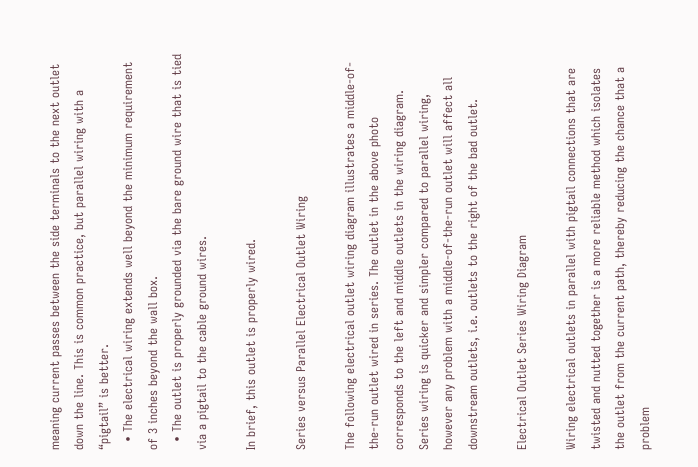meaning current passes between the side terminals to the next outlet down the line. This is common practice, but parallel wiring with a “pigtail” is better.
  • The electrical wiring extends well beyond the minimum requirement of 3 inches beyond the wall box.
  • The outlet is properly grounded via the bare ground wire that is tied via a pigtail to the cable ground wires.

In brief, this outlet is properly wired.

Series versus Parallel Electrical Outlet Wiring

The following electrical outlet wiring diagram illustrates a middle-of-the-run outlet wired in series. The outlet in the above photo corresponds to the left and middle outlets in the wiring diagram. Series wiring is quicker and simpler compared to parallel wiring, however any problem with a middle-of-the-run outlet will affect all downstream outlets, i.e. outlets to the right of the bad outlet.

Electrical Outlet Series Wiring Diagram

Wiring electrical outlets in parallel with pigtail connections that are twisted and nutted together is a more reliable method which isolates the outlet from the current path, thereby reducing the chance that a problem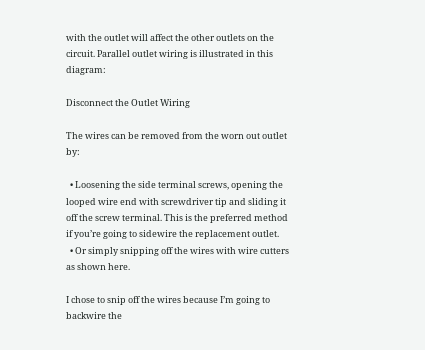with the outlet will affect the other outlets on the circuit. Parallel outlet wiring is illustrated in this diagram:

Disconnect the Outlet Wiring

The wires can be removed from the worn out outlet by:

  • Loosening the side terminal screws, opening the looped wire end with screwdriver tip and sliding it off the screw terminal. This is the preferred method if you’re going to sidewire the replacement outlet.
  • Or simply snipping off the wires with wire cutters as shown here.

I chose to snip off the wires because I’m going to backwire the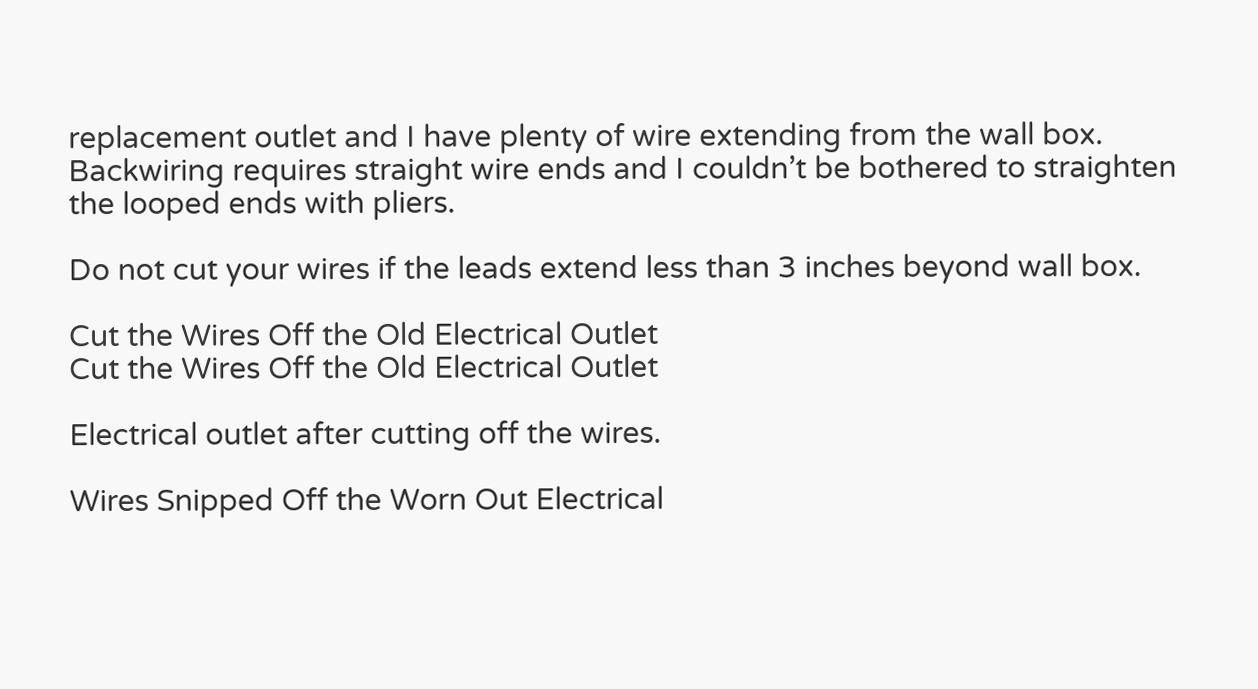replacement outlet and I have plenty of wire extending from the wall box. Backwiring requires straight wire ends and I couldn’t be bothered to straighten the looped ends with pliers.

Do not cut your wires if the leads extend less than 3 inches beyond wall box.

Cut the Wires Off the Old Electrical Outlet
Cut the Wires Off the Old Electrical Outlet

Electrical outlet after cutting off the wires.

Wires Snipped Off the Worn Out Electrical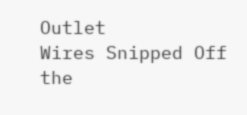Outlet
Wires Snipped Off the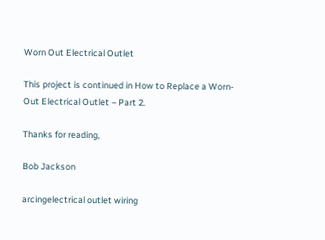Worn Out Electrical Outlet

This project is continued in How to Replace a Worn-Out Electrical Outlet – Part 2.

Thanks for reading,

Bob Jackson

arcingelectrical outlet wiring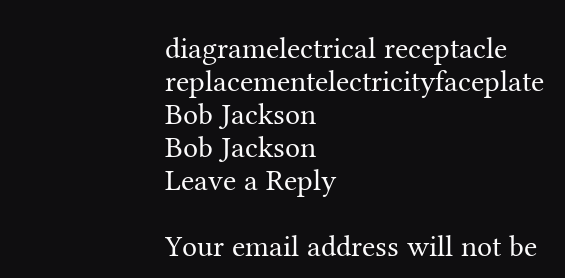diagramelectrical receptacle replacementelectricityfaceplate
Bob Jackson
Bob Jackson
Leave a Reply

Your email address will not be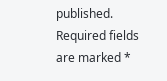published. Required fields are marked *